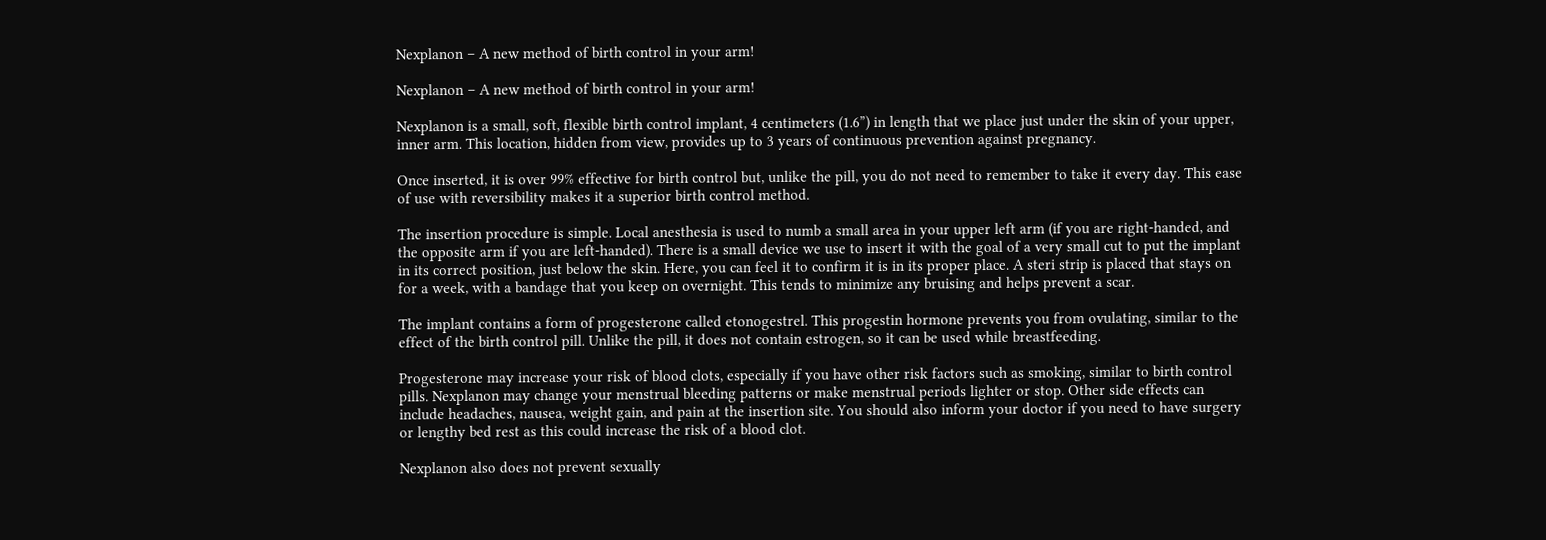Nexplanon – A new method of birth control in your arm!

Nexplanon – A new method of birth control in your arm!

Nexplanon is a small, soft, flexible birth control implant, 4 centimeters (1.6”) in length that we place just under the skin of your upper, inner arm. This location, hidden from view, provides up to 3 years of continuous prevention against pregnancy.

Once inserted, it is over 99% effective for birth control but, unlike the pill, you do not need to remember to take it every day. This ease of use with reversibility makes it a superior birth control method.

The insertion procedure is simple. Local anesthesia is used to numb a small area in your upper left arm (if you are right-handed, and the opposite arm if you are left-handed). There is a small device we use to insert it with the goal of a very small cut to put the implant in its correct position, just below the skin. Here, you can feel it to confirm it is in its proper place. A steri strip is placed that stays on for a week, with a bandage that you keep on overnight. This tends to minimize any bruising and helps prevent a scar.

The implant contains a form of progesterone called etonogestrel. This progestin hormone prevents you from ovulating, similar to the effect of the birth control pill. Unlike the pill, it does not contain estrogen, so it can be used while breastfeeding.

Progesterone may increase your risk of blood clots, especially if you have other risk factors such as smoking, similar to birth control pills. Nexplanon may change your menstrual bleeding patterns or make menstrual periods lighter or stop. Other side effects can include headaches, nausea, weight gain, and pain at the insertion site. You should also inform your doctor if you need to have surgery or lengthy bed rest as this could increase the risk of a blood clot.

Nexplanon also does not prevent sexually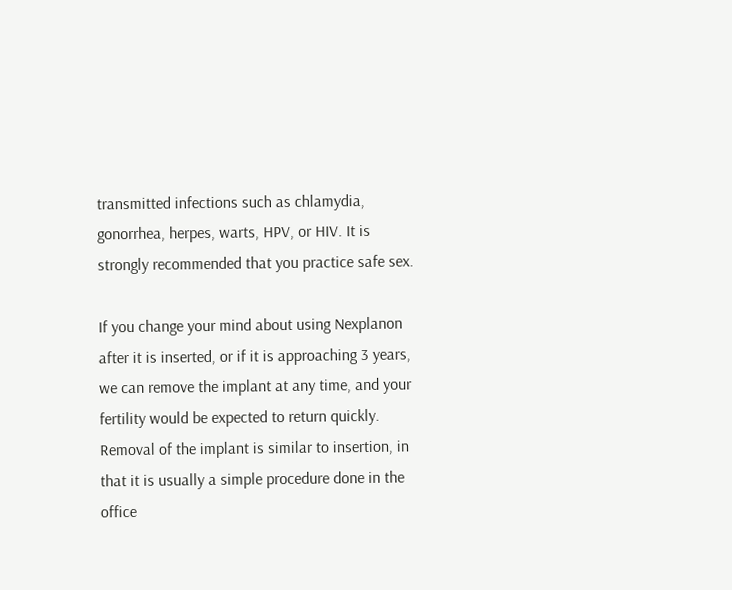transmitted infections such as chlamydia, gonorrhea, herpes, warts, HPV, or HIV. It is strongly recommended that you practice safe sex.

If you change your mind about using Nexplanon after it is inserted, or if it is approaching 3 years, we can remove the implant at any time, and your fertility would be expected to return quickly. Removal of the implant is similar to insertion, in that it is usually a simple procedure done in the office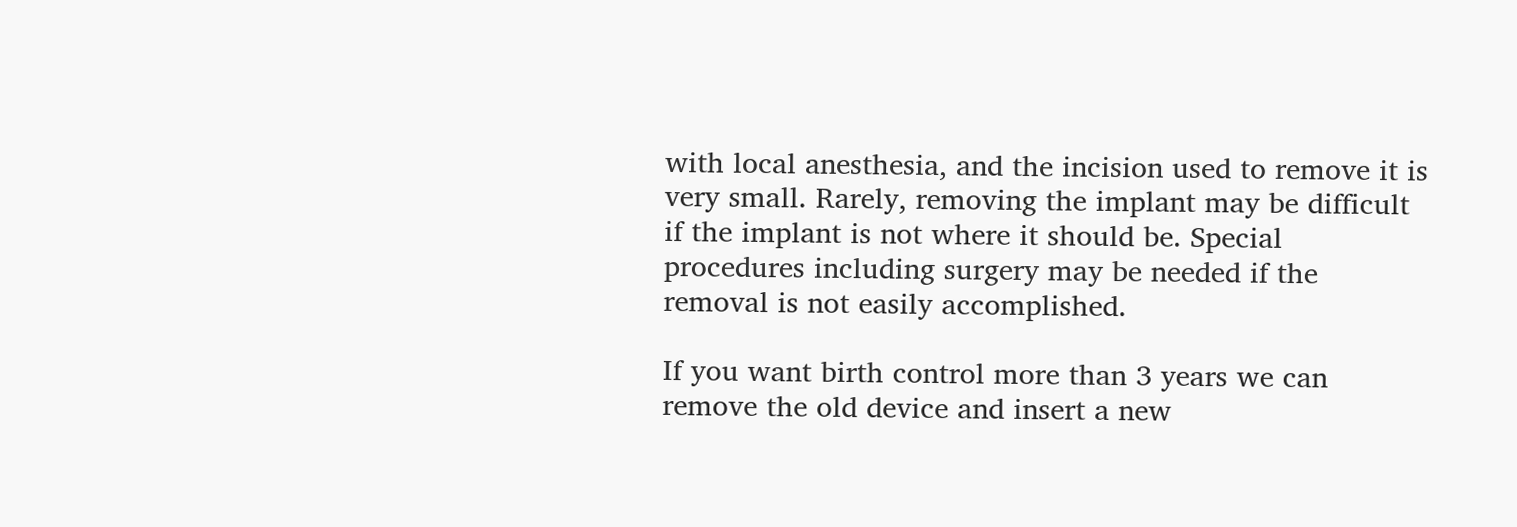with local anesthesia, and the incision used to remove it is very small. Rarely, removing the implant may be difficult if the implant is not where it should be. Special procedures including surgery may be needed if the removal is not easily accomplished.

If you want birth control more than 3 years we can remove the old device and insert a new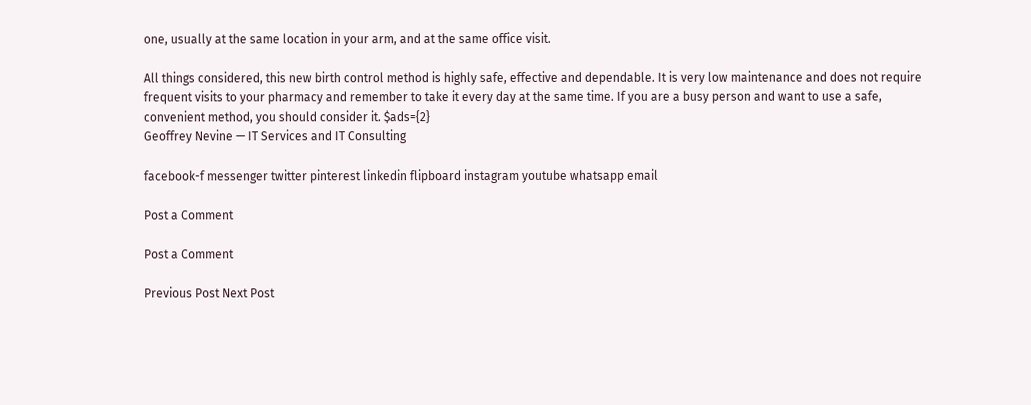one, usually at the same location in your arm, and at the same office visit.

All things considered, this new birth control method is highly safe, effective and dependable. It is very low maintenance and does not require frequent visits to your pharmacy and remember to take it every day at the same time. If you are a busy person and want to use a safe, convenient method, you should consider it. $ads={2}
Geoffrey Nevine — IT Services and IT Consulting

facebook-f messenger twitter pinterest linkedin flipboard instagram youtube whatsapp email

Post a Comment

Post a Comment

Previous Post Next Post